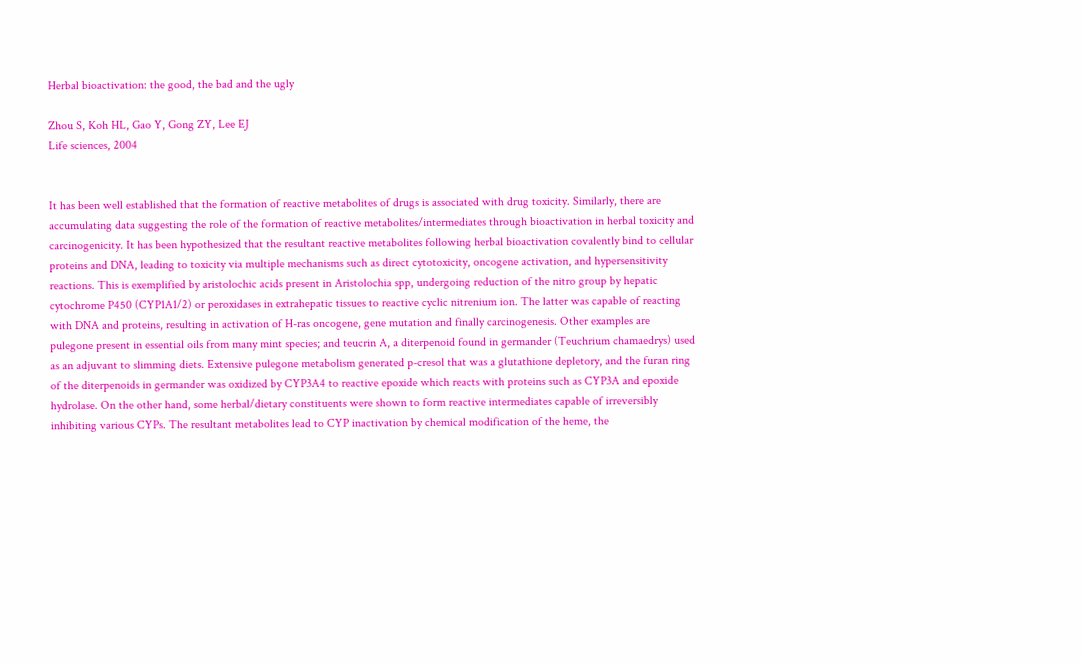Herbal bioactivation: the good, the bad and the ugly

Zhou S, Koh HL, Gao Y, Gong ZY, Lee EJ
Life sciences, 2004


It has been well established that the formation of reactive metabolites of drugs is associated with drug toxicity. Similarly, there are accumulating data suggesting the role of the formation of reactive metabolites/intermediates through bioactivation in herbal toxicity and carcinogenicity. It has been hypothesized that the resultant reactive metabolites following herbal bioactivation covalently bind to cellular proteins and DNA, leading to toxicity via multiple mechanisms such as direct cytotoxicity, oncogene activation, and hypersensitivity reactions. This is exemplified by aristolochic acids present in Aristolochia spp, undergoing reduction of the nitro group by hepatic cytochrome P450 (CYP1A1/2) or peroxidases in extrahepatic tissues to reactive cyclic nitrenium ion. The latter was capable of reacting with DNA and proteins, resulting in activation of H-ras oncogene, gene mutation and finally carcinogenesis. Other examples are pulegone present in essential oils from many mint species; and teucrin A, a diterpenoid found in germander (Teuchrium chamaedrys) used as an adjuvant to slimming diets. Extensive pulegone metabolism generated p-cresol that was a glutathione depletory, and the furan ring of the diterpenoids in germander was oxidized by CYP3A4 to reactive epoxide which reacts with proteins such as CYP3A and epoxide hydrolase. On the other hand, some herbal/dietary constituents were shown to form reactive intermediates capable of irreversibly inhibiting various CYPs. The resultant metabolites lead to CYP inactivation by chemical modification of the heme, the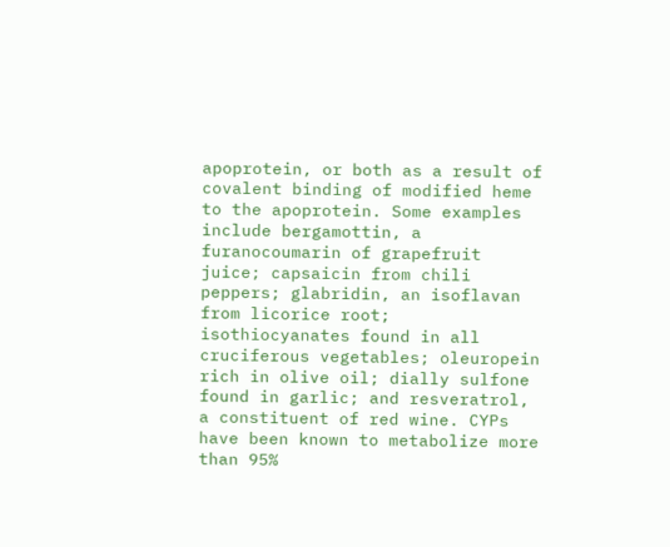apoprotein, or both as a result of covalent binding of modified heme to the apoprotein. Some examples include bergamottin, a furanocoumarin of grapefruit juice; capsaicin from chili peppers; glabridin, an isoflavan from licorice root; isothiocyanates found in all cruciferous vegetables; oleuropein rich in olive oil; dially sulfone found in garlic; and resveratrol, a constituent of red wine. CYPs have been known to metabolize more than 95%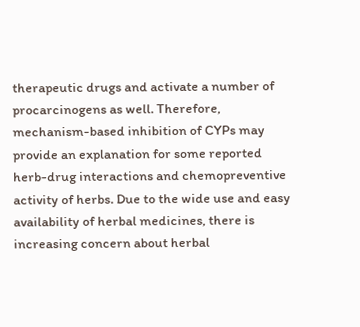therapeutic drugs and activate a number of procarcinogens as well. Therefore, mechanism-based inhibition of CYPs may provide an explanation for some reported herb-drug interactions and chemopreventive activity of herbs. Due to the wide use and easy availability of herbal medicines, there is increasing concern about herbal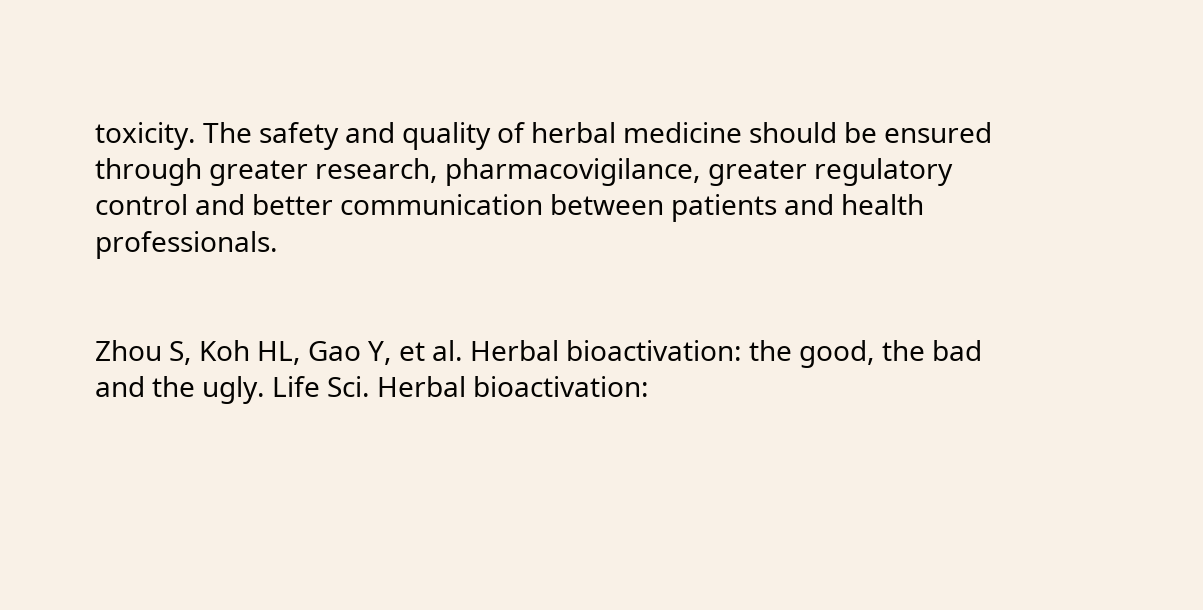toxicity. The safety and quality of herbal medicine should be ensured through greater research, pharmacovigilance, greater regulatory control and better communication between patients and health professionals.


Zhou S, Koh HL, Gao Y, et al. Herbal bioactivation: the good, the bad and the ugly. Life Sci. Herbal bioactivation: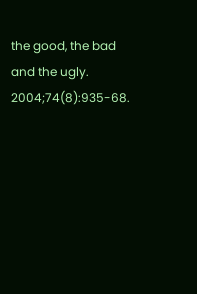the good, the bad and the ugly. 2004;74(8):935-68.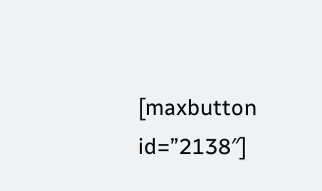[maxbutton id=”2138″]